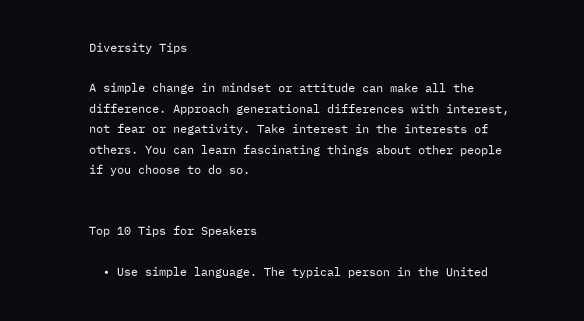Diversity Tips

A simple change in mindset or attitude can make all the difference. Approach generational differences with interest, not fear or negativity. Take interest in the interests of others. You can learn fascinating things about other people if you choose to do so.


Top 10 Tips for Speakers

  • Use simple language. The typical person in the United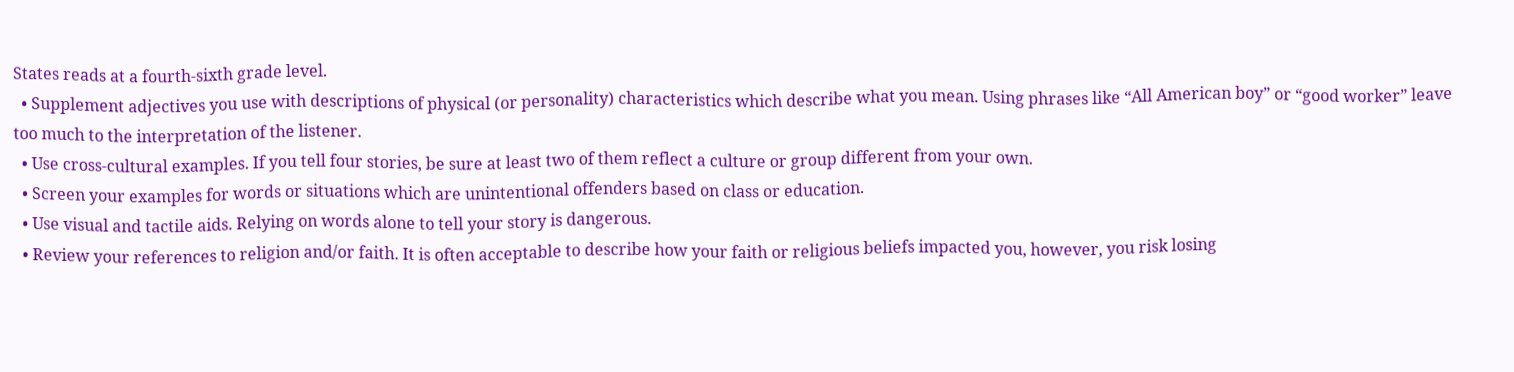States reads at a fourth-sixth grade level.
  • Supplement adjectives you use with descriptions of physical (or personality) characteristics which describe what you mean. Using phrases like “All American boy” or “good worker” leave too much to the interpretation of the listener.
  • Use cross-cultural examples. If you tell four stories, be sure at least two of them reflect a culture or group different from your own.
  • Screen your examples for words or situations which are unintentional offenders based on class or education.
  • Use visual and tactile aids. Relying on words alone to tell your story is dangerous.
  • Review your references to religion and/or faith. It is often acceptable to describe how your faith or religious beliefs impacted you, however, you risk losing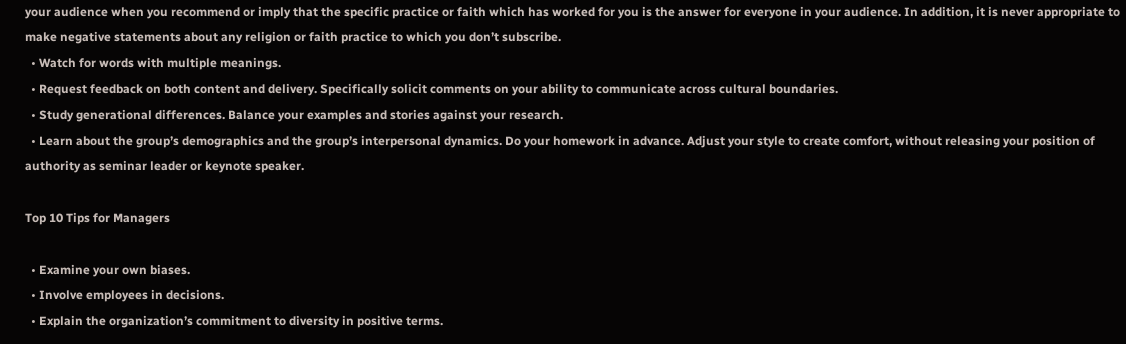your audience when you recommend or imply that the specific practice or faith which has worked for you is the answer for everyone in your audience. In addition, it is never appropriate to make negative statements about any religion or faith practice to which you don’t subscribe.
  • Watch for words with multiple meanings.
  • Request feedback on both content and delivery. Specifically solicit comments on your ability to communicate across cultural boundaries.
  • Study generational differences. Balance your examples and stories against your research.
  • Learn about the group’s demographics and the group’s interpersonal dynamics. Do your homework in advance. Adjust your style to create comfort, without releasing your position of authority as seminar leader or keynote speaker.

Top 10 Tips for Managers

  • Examine your own biases.
  • Involve employees in decisions.
  • Explain the organization’s commitment to diversity in positive terms.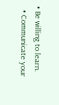• Be willing to learn.
  • Communicate your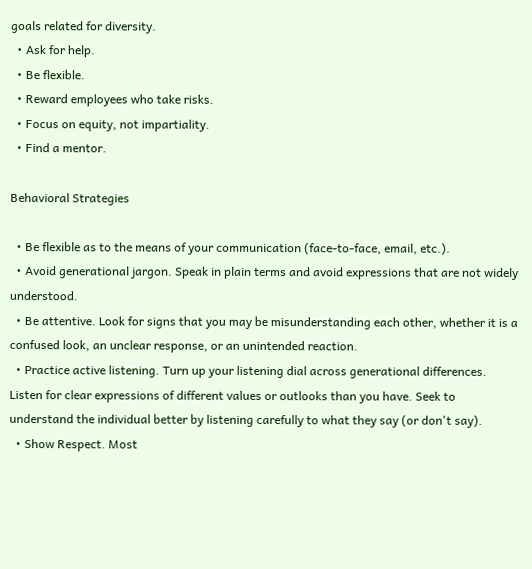goals related for diversity.
  • Ask for help.
  • Be flexible.
  • Reward employees who take risks.
  • Focus on equity, not impartiality.
  • Find a mentor.

Behavioral Strategies

  • Be flexible as to the means of your communication (face-to-face, email, etc.).
  • Avoid generational jargon. Speak in plain terms and avoid expressions that are not widely understood.
  • Be attentive. Look for signs that you may be misunderstanding each other, whether it is a confused look, an unclear response, or an unintended reaction.
  • Practice active listening. Turn up your listening dial across generational differences. Listen for clear expressions of different values or outlooks than you have. Seek to understand the individual better by listening carefully to what they say (or don't say).
  • Show Respect. Most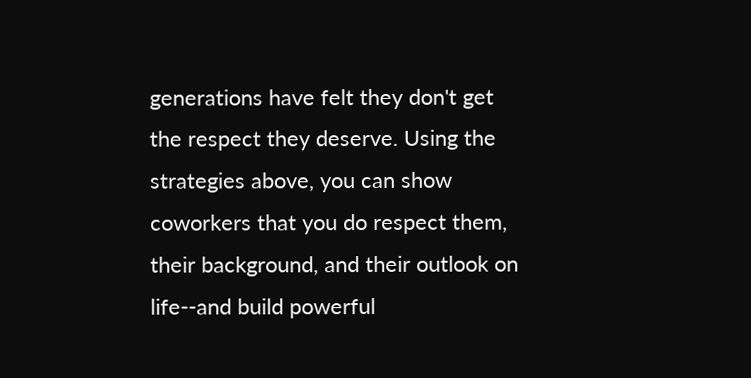generations have felt they don't get the respect they deserve. Using the strategies above, you can show coworkers that you do respect them, their background, and their outlook on life--and build powerful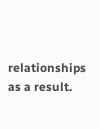relationships as a result.